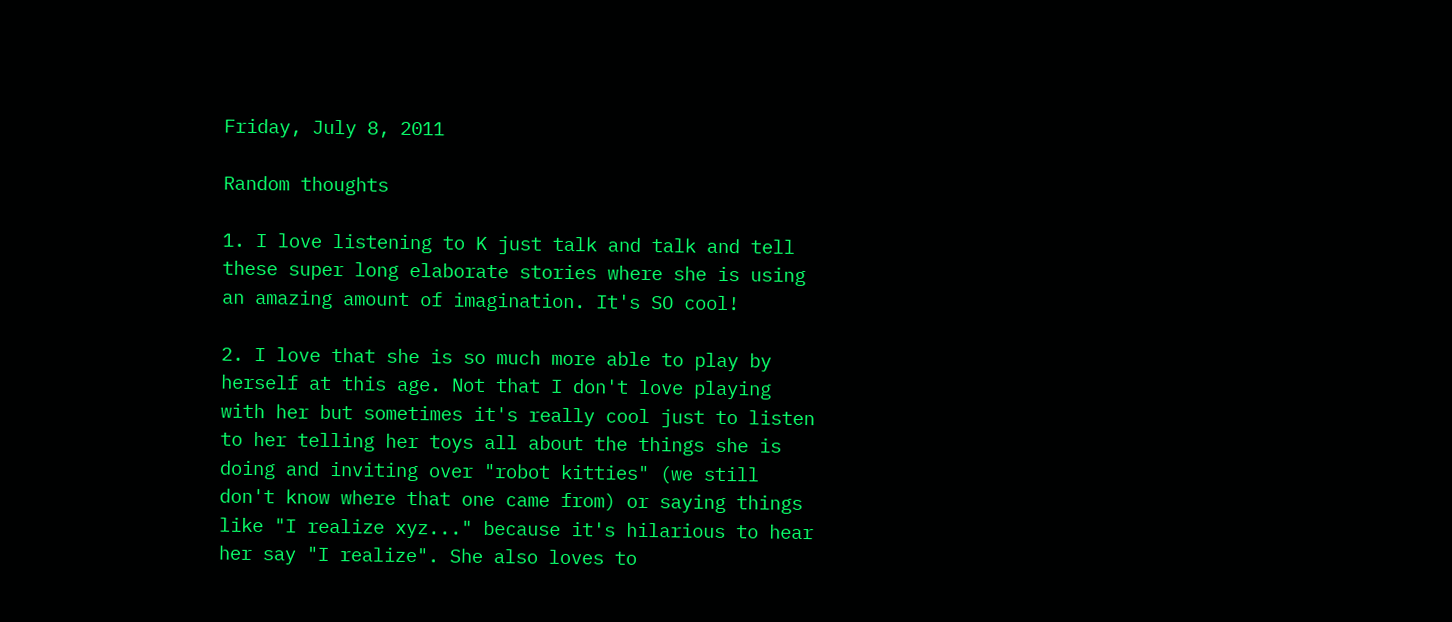Friday, July 8, 2011

Random thoughts

1. I love listening to K just talk and talk and tell these super long elaborate stories where she is using an amazing amount of imagination. It's SO cool!

2. I love that she is so much more able to play by herself at this age. Not that I don't love playing with her but sometimes it's really cool just to listen to her telling her toys all about the things she is doing and inviting over "robot kitties" (we still don't know where that one came from) or saying things like "I realize xyz..." because it's hilarious to hear her say "I realize". She also loves to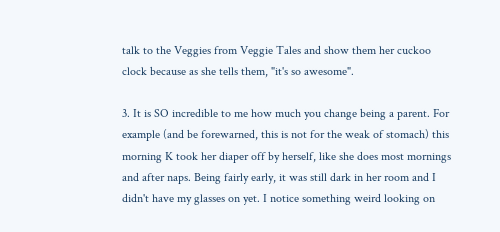talk to the Veggies from Veggie Tales and show them her cuckoo clock because as she tells them, "it's so awesome".

3. It is SO incredible to me how much you change being a parent. For example (and be forewarned, this is not for the weak of stomach) this morning K took her diaper off by herself, like she does most mornings and after naps. Being fairly early, it was still dark in her room and I didn't have my glasses on yet. I notice something weird looking on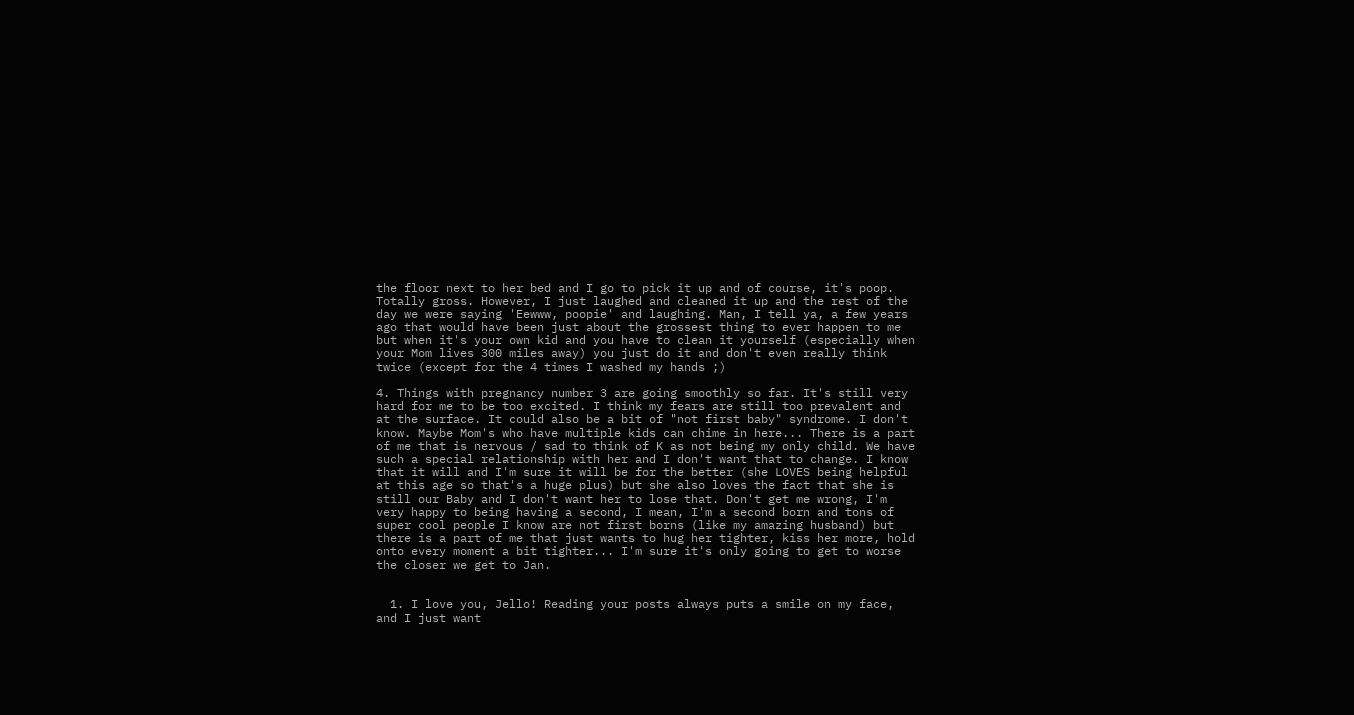the floor next to her bed and I go to pick it up and of course, it's poop. Totally gross. However, I just laughed and cleaned it up and the rest of the day we were saying 'Eewww, poopie' and laughing. Man, I tell ya, a few years ago that would have been just about the grossest thing to ever happen to me but when it's your own kid and you have to clean it yourself (especially when your Mom lives 300 miles away) you just do it and don't even really think twice (except for the 4 times I washed my hands ;)

4. Things with pregnancy number 3 are going smoothly so far. It's still very hard for me to be too excited. I think my fears are still too prevalent and at the surface. It could also be a bit of "not first baby" syndrome. I don't know. Maybe Mom's who have multiple kids can chime in here... There is a part of me that is nervous / sad to think of K as not being my only child. We have such a special relationship with her and I don't want that to change. I know that it will and I'm sure it will be for the better (she LOVES being helpful at this age so that's a huge plus) but she also loves the fact that she is still our Baby and I don't want her to lose that. Don't get me wrong, I'm very happy to being having a second, I mean, I'm a second born and tons of super cool people I know are not first borns (like my amazing husband) but there is a part of me that just wants to hug her tighter, kiss her more, hold onto every moment a bit tighter... I'm sure it's only going to get to worse the closer we get to Jan.


  1. I love you, Jello! Reading your posts always puts a smile on my face, and I just want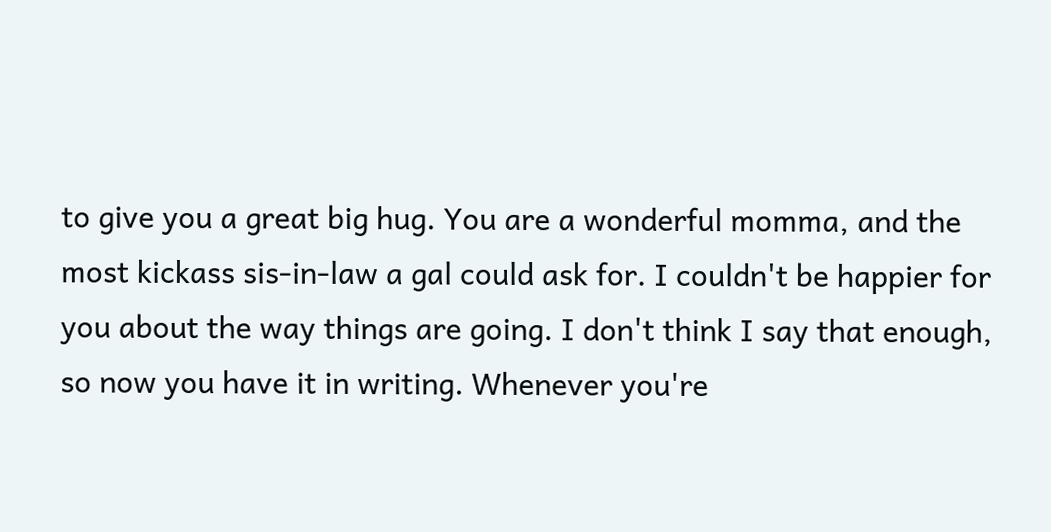to give you a great big hug. You are a wonderful momma, and the most kickass sis-in-law a gal could ask for. I couldn't be happier for you about the way things are going. I don't think I say that enough, so now you have it in writing. Whenever you're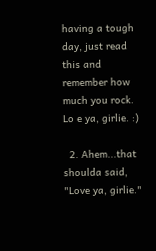having a tough day, just read this and remember how much you rock. Lo e ya, girlie. :)

  2. Ahem...that shoulda said, "Love ya, girlie."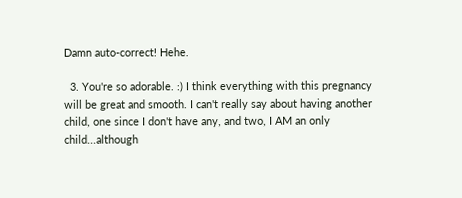Damn auto-correct! Hehe.

  3. You're so adorable. :) I think everything with this pregnancy will be great and smooth. I can't really say about having another child, one since I don't have any, and two, I AM an only child...although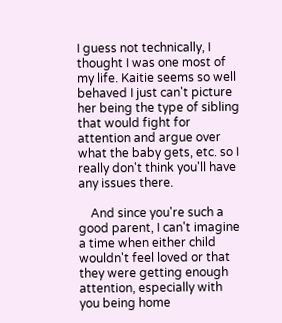I guess not technically, I thought I was one most of my life. Kaitie seems so well behaved I just can't picture her being the type of sibling that would fight for attention and argue over what the baby gets, etc. so I really don't think you'll have any issues there.

    And since you're such a good parent, I can't imagine a time when either child wouldn't feel loved or that they were getting enough attention, especially with you being home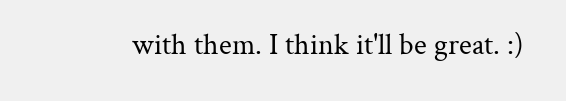with them. I think it'll be great. :)